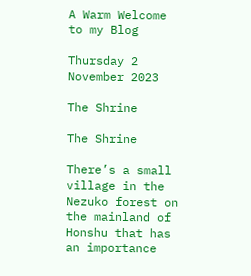A Warm Welcome to my Blog

Thursday 2 November 2023

The Shrine

The Shrine

There’s a small village in the Nezuko forest on the mainland of Honshu that has an importance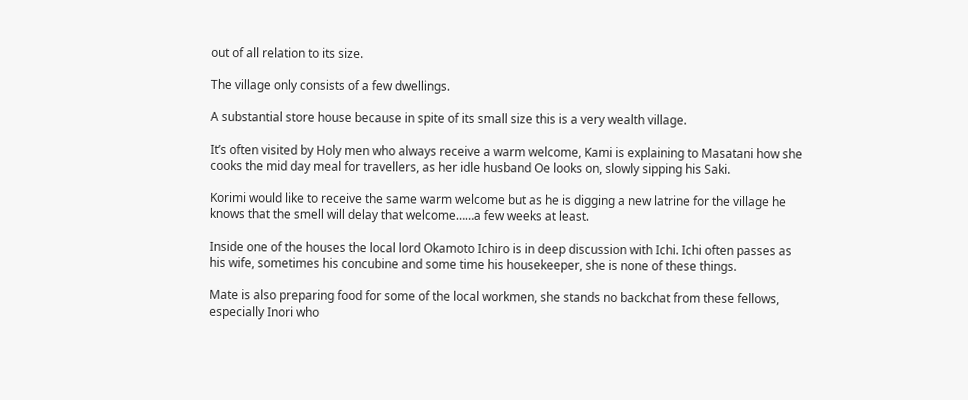out of all relation to its size.

The village only consists of a few dwellings.

A substantial store house because in spite of its small size this is a very wealth village.

It’s often visited by Holy men who always receive a warm welcome, Kami is explaining to Masatani how she cooks the mid day meal for travellers, as her idle husband Oe looks on, slowly sipping his Saki.

Korimi would like to receive the same warm welcome but as he is digging a new latrine for the village he knows that the smell will delay that welcome……a few weeks at least.

Inside one of the houses the local lord Okamoto Ichiro is in deep discussion with Ichi. Ichi often passes as his wife, sometimes his concubine and some time his housekeeper, she is none of these things.

Mate is also preparing food for some of the local workmen, she stands no backchat from these fellows, especially Inori who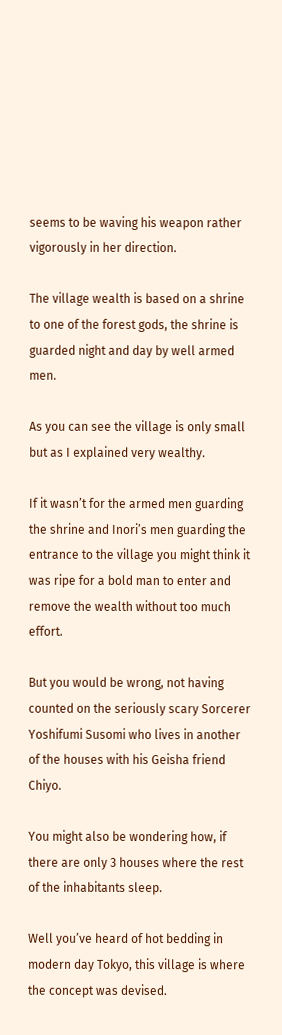seems to be waving his weapon rather vigorously in her direction.

The village wealth is based on a shrine to one of the forest gods, the shrine is guarded night and day by well armed men.

As you can see the village is only small but as I explained very wealthy.

If it wasn’t for the armed men guarding the shrine and Inori’s men guarding the entrance to the village you might think it was ripe for a bold man to enter and remove the wealth without too much effort.

But you would be wrong, not having counted on the seriously scary Sorcerer Yoshifumi Susomi who lives in another of the houses with his Geisha friend Chiyo.

You might also be wondering how, if there are only 3 houses where the rest of the inhabitants sleep.

Well you’ve heard of hot bedding in modern day Tokyo, this village is where the concept was devised.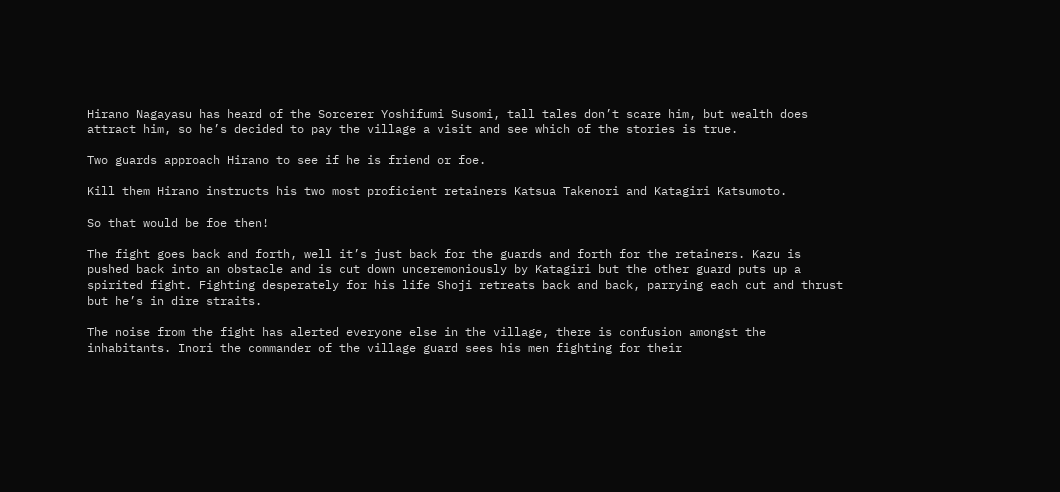Hirano Nagayasu has heard of the Sorcerer Yoshifumi Susomi, tall tales don’t scare him, but wealth does attract him, so he’s decided to pay the village a visit and see which of the stories is true.

Two guards approach Hirano to see if he is friend or foe.

Kill them Hirano instructs his two most proficient retainers Katsua Takenori and Katagiri Katsumoto.

So that would be foe then!

The fight goes back and forth, well it’s just back for the guards and forth for the retainers. Kazu is pushed back into an obstacle and is cut down unceremoniously by Katagiri but the other guard puts up a spirited fight. Fighting desperately for his life Shoji retreats back and back, parrying each cut and thrust but he’s in dire straits.

The noise from the fight has alerted everyone else in the village, there is confusion amongst the inhabitants. Inori the commander of the village guard sees his men fighting for their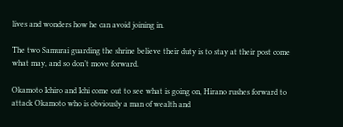lives and wonders how he can avoid joining in.

The two Samurai guarding the shrine believe their duty is to stay at their post come what may, and so don’t move forward.

Okamoto Ichiro and Ichi come out to see what is going on, Hirano rushes forward to attack Okamoto who is obviously a man of wealth and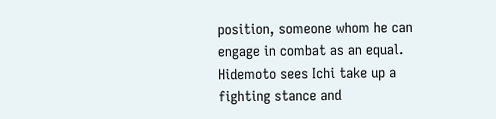position, someone whom he can engage in combat as an equal. Hidemoto sees Ichi take up a fighting stance and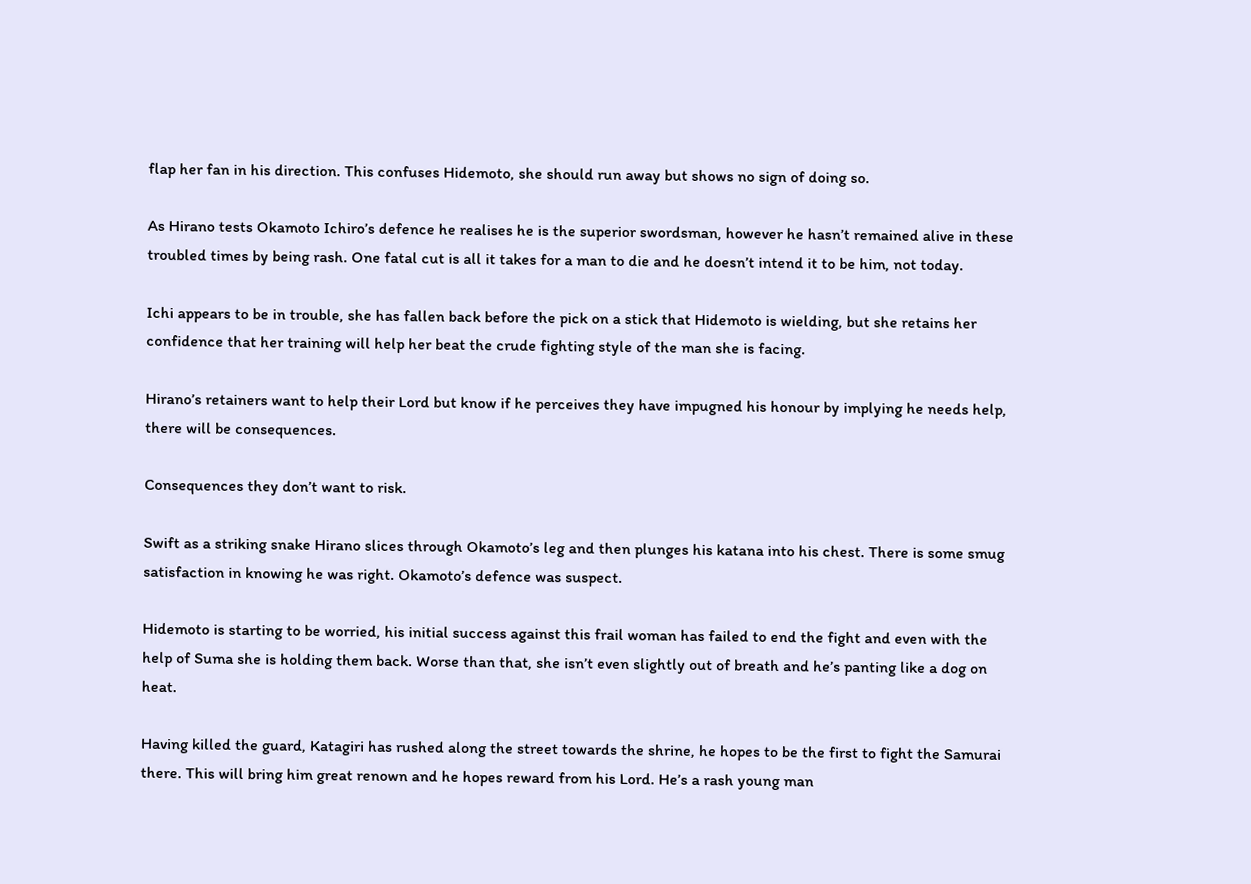flap her fan in his direction. This confuses Hidemoto, she should run away but shows no sign of doing so.

As Hirano tests Okamoto Ichiro’s defence he realises he is the superior swordsman, however he hasn’t remained alive in these troubled times by being rash. One fatal cut is all it takes for a man to die and he doesn’t intend it to be him, not today.

Ichi appears to be in trouble, she has fallen back before the pick on a stick that Hidemoto is wielding, but she retains her confidence that her training will help her beat the crude fighting style of the man she is facing.

Hirano’s retainers want to help their Lord but know if he perceives they have impugned his honour by implying he needs help, there will be consequences.

Consequences they don’t want to risk.

Swift as a striking snake Hirano slices through Okamoto’s leg and then plunges his katana into his chest. There is some smug satisfaction in knowing he was right. Okamoto’s defence was suspect.

Hidemoto is starting to be worried, his initial success against this frail woman has failed to end the fight and even with the help of Suma she is holding them back. Worse than that, she isn’t even slightly out of breath and he’s panting like a dog on heat.

Having killed the guard, Katagiri has rushed along the street towards the shrine, he hopes to be the first to fight the Samurai there. This will bring him great renown and he hopes reward from his Lord. He’s a rash young man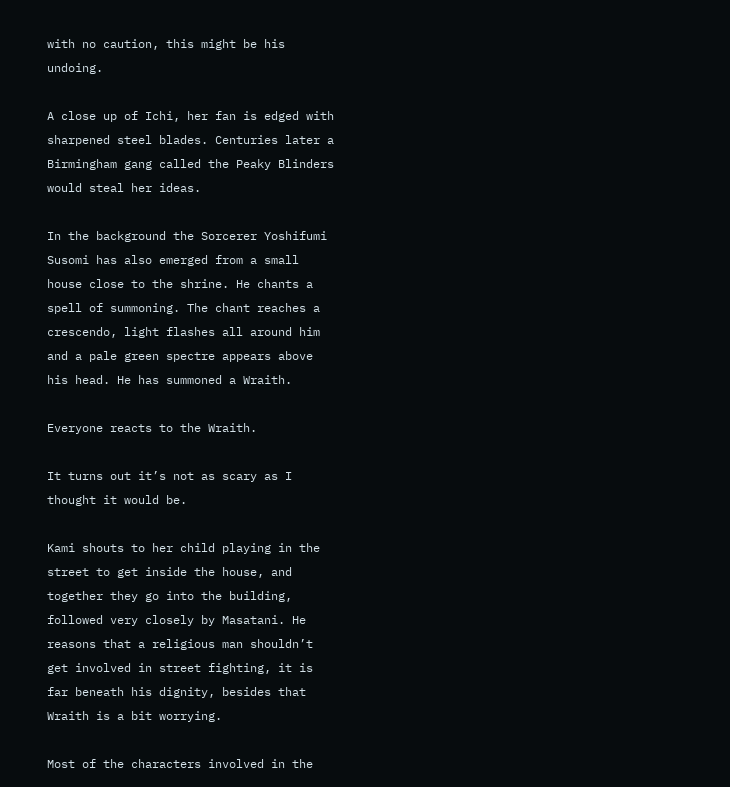with no caution, this might be his undoing.

A close up of Ichi, her fan is edged with sharpened steel blades. Centuries later a Birmingham gang called the Peaky Blinders would steal her ideas.

In the background the Sorcerer Yoshifumi Susomi has also emerged from a small house close to the shrine. He chants a spell of summoning. The chant reaches a crescendo, light flashes all around him and a pale green spectre appears above his head. He has summoned a Wraith.

Everyone reacts to the Wraith.

It turns out it’s not as scary as I thought it would be.

Kami shouts to her child playing in the street to get inside the house, and together they go into the building, followed very closely by Masatani. He reasons that a religious man shouldn’t get involved in street fighting, it is far beneath his dignity, besides that Wraith is a bit worrying.

Most of the characters involved in the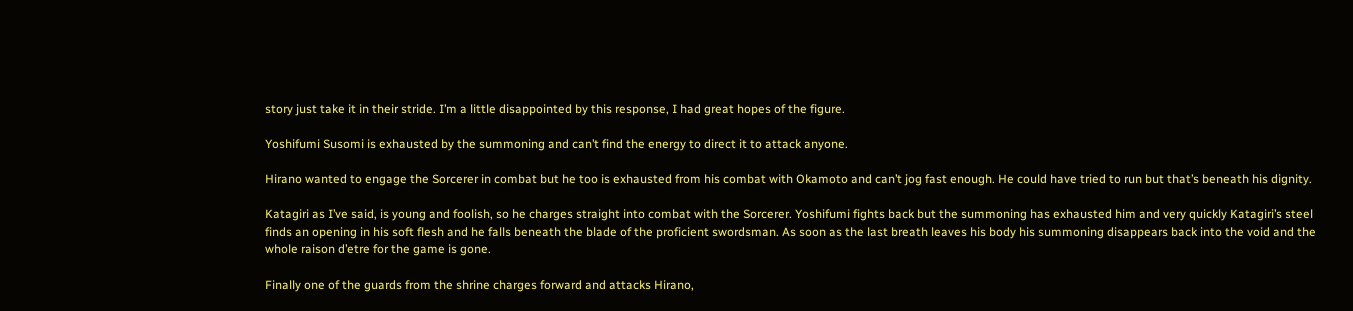story just take it in their stride. I’m a little disappointed by this response, I had great hopes of the figure.

Yoshifumi Susomi is exhausted by the summoning and can’t find the energy to direct it to attack anyone.

Hirano wanted to engage the Sorcerer in combat but he too is exhausted from his combat with Okamoto and can’t jog fast enough. He could have tried to run but that’s beneath his dignity.

Katagiri as I’ve said, is young and foolish, so he charges straight into combat with the Sorcerer. Yoshifumi fights back but the summoning has exhausted him and very quickly Katagiri’s steel finds an opening in his soft flesh and he falls beneath the blade of the proficient swordsman. As soon as the last breath leaves his body his summoning disappears back into the void and the whole raison d’etre for the game is gone.

Finally one of the guards from the shrine charges forward and attacks Hirano,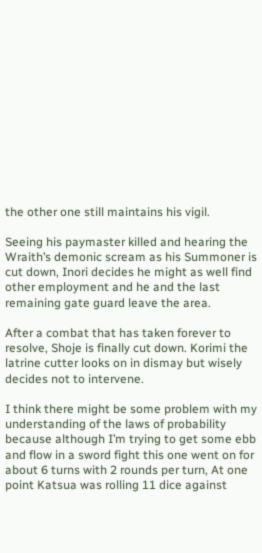the other one still maintains his vigil.

Seeing his paymaster killed and hearing the Wraith’s demonic scream as his Summoner is cut down, Inori decides he might as well find other employment and he and the last remaining gate guard leave the area.

After a combat that has taken forever to resolve, Shoje is finally cut down. Korimi the latrine cutter looks on in dismay but wisely decides not to intervene.

I think there might be some problem with my understanding of the laws of probability because although I’m trying to get some ebb and flow in a sword fight this one went on for about 6 turns with 2 rounds per turn, At one point Katsua was rolling 11 dice against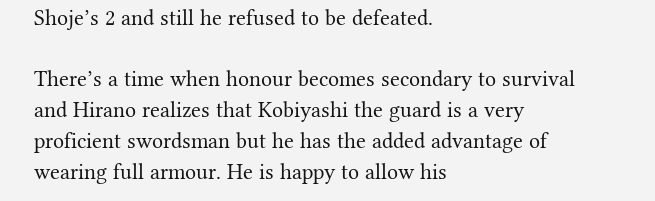Shoje’s 2 and still he refused to be defeated.

There’s a time when honour becomes secondary to survival and Hirano realizes that Kobiyashi the guard is a very proficient swordsman but he has the added advantage of wearing full armour. He is happy to allow his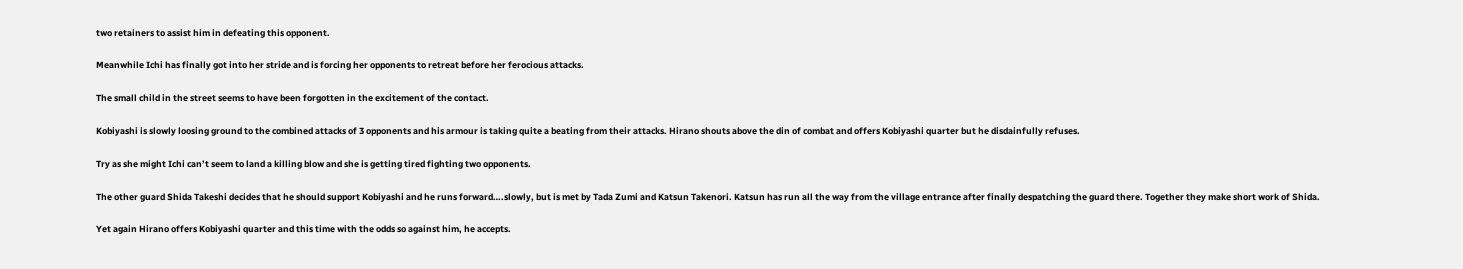two retainers to assist him in defeating this opponent.

Meanwhile Ichi has finally got into her stride and is forcing her opponents to retreat before her ferocious attacks.

The small child in the street seems to have been forgotten in the excitement of the contact.

Kobiyashi is slowly loosing ground to the combined attacks of 3 opponents and his armour is taking quite a beating from their attacks. Hirano shouts above the din of combat and offers Kobiyashi quarter but he disdainfully refuses.

Try as she might Ichi can’t seem to land a killing blow and she is getting tired fighting two opponents.

The other guard Shida Takeshi decides that he should support Kobiyashi and he runs forward….slowly, but is met by Tada Zumi and Katsun Takenori. Katsun has run all the way from the village entrance after finally despatching the guard there. Together they make short work of Shida.

Yet again Hirano offers Kobiyashi quarter and this time with the odds so against him, he accepts.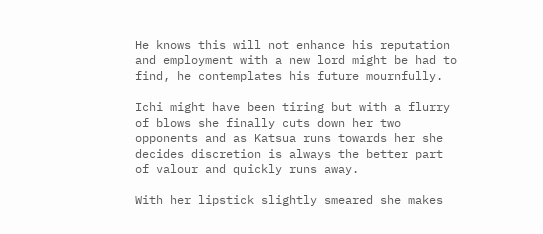He knows this will not enhance his reputation and employment with a new lord might be had to find, he contemplates his future mournfully.

Ichi might have been tiring but with a flurry of blows she finally cuts down her two opponents and as Katsua runs towards her she decides discretion is always the better part of valour and quickly runs away.

With her lipstick slightly smeared she makes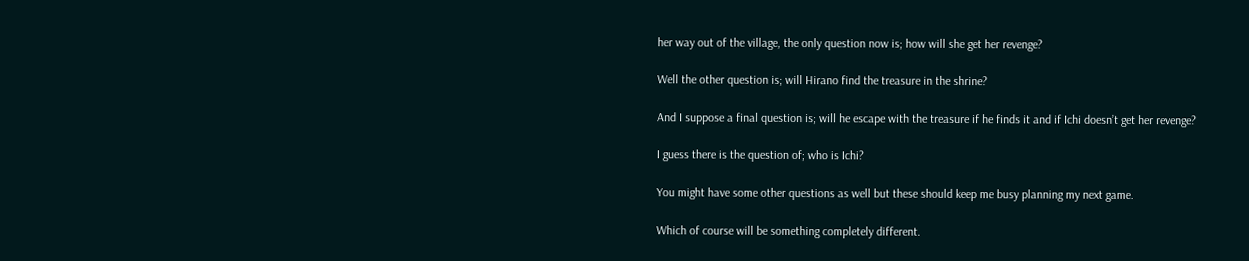her way out of the village, the only question now is; how will she get her revenge?

Well the other question is; will Hirano find the treasure in the shrine?

And I suppose a final question is; will he escape with the treasure if he finds it and if Ichi doesn’t get her revenge?

I guess there is the question of; who is Ichi?

You might have some other questions as well but these should keep me busy planning my next game.

Which of course will be something completely different.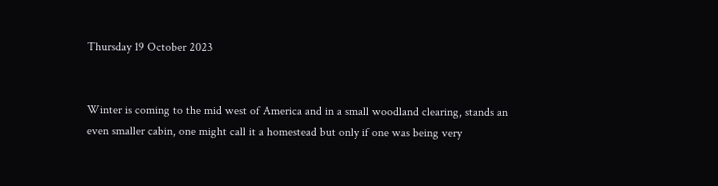Thursday 19 October 2023


Winter is coming to the mid west of America and in a small woodland clearing, stands an even smaller cabin, one might call it a homestead but only if one was being very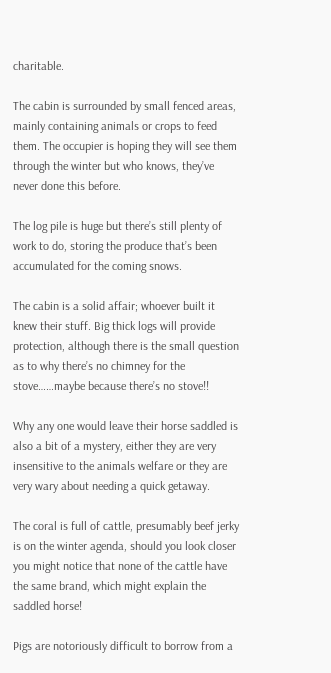charitable.

The cabin is surrounded by small fenced areas, mainly containing animals or crops to feed them. The occupier is hoping they will see them through the winter but who knows, they’ve never done this before.

The log pile is huge but there’s still plenty of work to do, storing the produce that’s been accumulated for the coming snows.

The cabin is a solid affair; whoever built it knew their stuff. Big thick logs will provide protection, although there is the small question as to why there’s no chimney for the stove……maybe because there’s no stove!!

Why any one would leave their horse saddled is also a bit of a mystery, either they are very insensitive to the animals welfare or they are very wary about needing a quick getaway.

The coral is full of cattle, presumably beef jerky is on the winter agenda, should you look closer you might notice that none of the cattle have the same brand, which might explain the saddled horse!

Pigs are notoriously difficult to borrow from a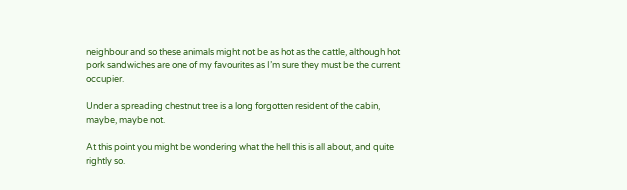neighbour and so these animals might not be as hot as the cattle, although hot pork sandwiches are one of my favourites as I’m sure they must be the current occupier.

Under a spreading chestnut tree is a long forgotten resident of the cabin, maybe, maybe not.

At this point you might be wondering what the hell this is all about, and quite rightly so.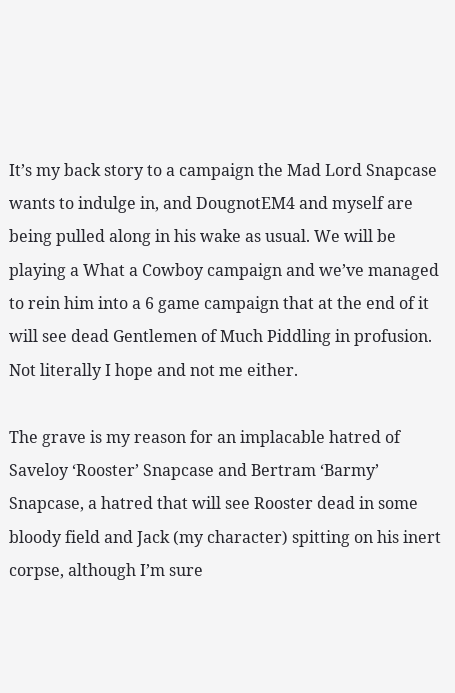It’s my back story to a campaign the Mad Lord Snapcase wants to indulge in, and DougnotEM4 and myself are being pulled along in his wake as usual. We will be playing a What a Cowboy campaign and we’ve managed to rein him into a 6 game campaign that at the end of it will see dead Gentlemen of Much Piddling in profusion. Not literally I hope and not me either.

The grave is my reason for an implacable hatred of Saveloy ‘Rooster’ Snapcase and Bertram ‘Barmy’ Snapcase, a hatred that will see Rooster dead in some bloody field and Jack (my character) spitting on his inert corpse, although I’m sure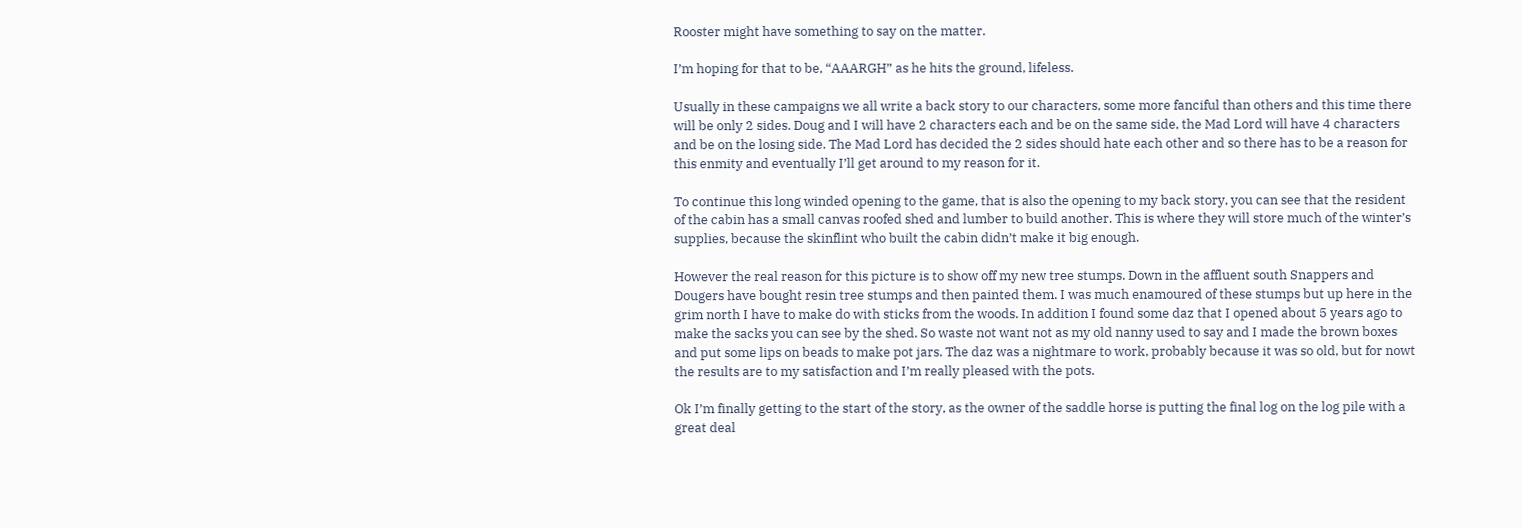Rooster might have something to say on the matter.

I’m hoping for that to be, “AAARGH” as he hits the ground, lifeless.

Usually in these campaigns we all write a back story to our characters, some more fanciful than others and this time there will be only 2 sides. Doug and I will have 2 characters each and be on the same side, the Mad Lord will have 4 characters and be on the losing side. The Mad Lord has decided the 2 sides should hate each other and so there has to be a reason for this enmity and eventually I’ll get around to my reason for it.

To continue this long winded opening to the game, that is also the opening to my back story, you can see that the resident of the cabin has a small canvas roofed shed and lumber to build another. This is where they will store much of the winter’s supplies, because the skinflint who built the cabin didn’t make it big enough.

However the real reason for this picture is to show off my new tree stumps. Down in the affluent south Snappers and Dougers have bought resin tree stumps and then painted them. I was much enamoured of these stumps but up here in the grim north I have to make do with sticks from the woods. In addition I found some daz that I opened about 5 years ago to make the sacks you can see by the shed. So waste not want not as my old nanny used to say and I made the brown boxes and put some lips on beads to make pot jars. The daz was a nightmare to work, probably because it was so old, but for nowt the results are to my satisfaction and I’m really pleased with the pots.

Ok I’m finally getting to the start of the story, as the owner of the saddle horse is putting the final log on the log pile with a great deal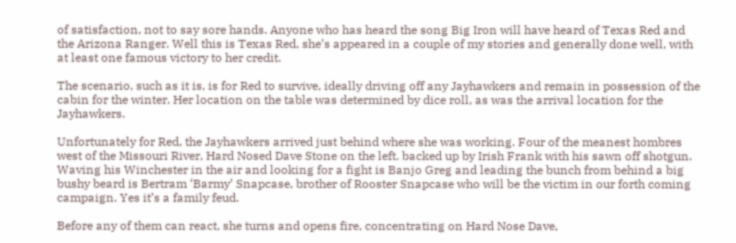of satisfaction, not to say sore hands. Anyone who has heard the song Big Iron will have heard of Texas Red and the Arizona Ranger. Well this is Texas Red, she’s appeared in a couple of my stories and generally done well, with at least one famous victory to her credit.

The scenario, such as it is, is for Red to survive, ideally driving off any Jayhawkers and remain in possession of the cabin for the winter. Her location on the table was determined by dice roll, as was the arrival location for the Jayhawkers.

Unfortunately for Red, the Jayhawkers arrived just behind where she was working. Four of the meanest hombres west of the Missouri River, Hard Nosed Dave Stone on the left. backed up by Irish Frank with his sawn off shotgun. Waving his Winchester in the air and looking for a fight is Banjo Greg and leading the bunch from behind a big bushy beard is Bertram ‘Barmy’ Snapcase, brother of Rooster Snapcase who will be the victim in our forth coming campaign. Yes it’s a family feud.

Before any of them can react, she turns and opens fire, concentrating on Hard Nose Dave,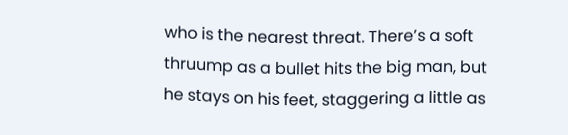who is the nearest threat. There’s a soft thruump as a bullet hits the big man, but he stays on his feet, staggering a little as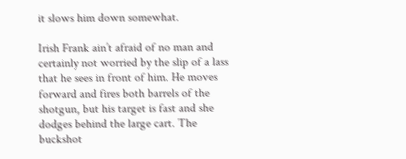it slows him down somewhat.

Irish Frank ain’t afraid of no man and certainly not worried by the slip of a lass that he sees in front of him. He moves forward and fires both barrels of the shotgun, but his target is fast and she dodges behind the large cart. The buckshot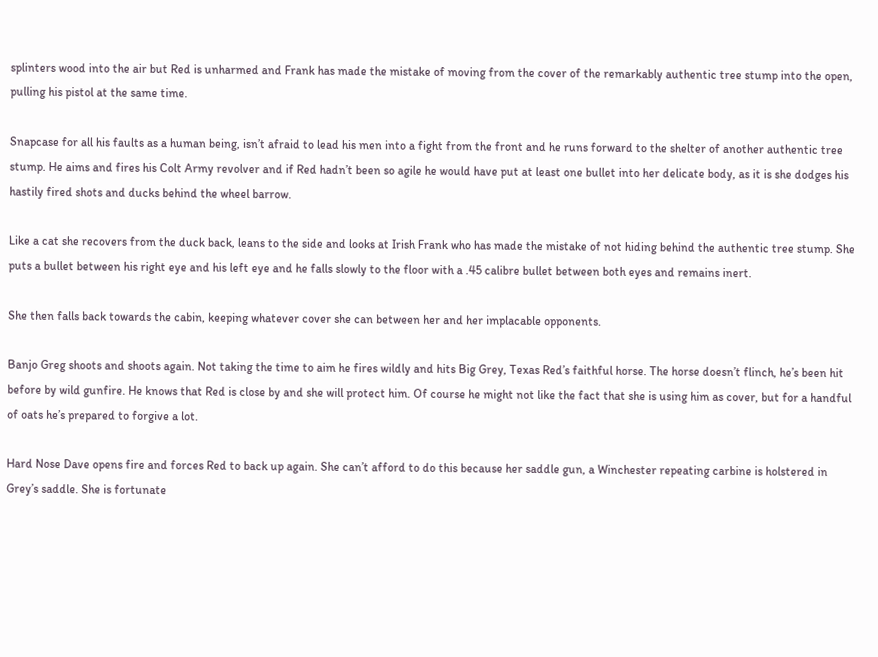splinters wood into the air but Red is unharmed and Frank has made the mistake of moving from the cover of the remarkably authentic tree stump into the open, pulling his pistol at the same time.

Snapcase for all his faults as a human being, isn’t afraid to lead his men into a fight from the front and he runs forward to the shelter of another authentic tree stump. He aims and fires his Colt Army revolver and if Red hadn’t been so agile he would have put at least one bullet into her delicate body, as it is she dodges his hastily fired shots and ducks behind the wheel barrow.

Like a cat she recovers from the duck back, leans to the side and looks at Irish Frank who has made the mistake of not hiding behind the authentic tree stump. She puts a bullet between his right eye and his left eye and he falls slowly to the floor with a .45 calibre bullet between both eyes and remains inert.

She then falls back towards the cabin, keeping whatever cover she can between her and her implacable opponents.

Banjo Greg shoots and shoots again. Not taking the time to aim he fires wildly and hits Big Grey, Texas Red’s faithful horse. The horse doesn’t flinch, he’s been hit before by wild gunfire. He knows that Red is close by and she will protect him. Of course he might not like the fact that she is using him as cover, but for a handful of oats he’s prepared to forgive a lot.

Hard Nose Dave opens fire and forces Red to back up again. She can’t afford to do this because her saddle gun, a Winchester repeating carbine is holstered in Grey’s saddle. She is fortunate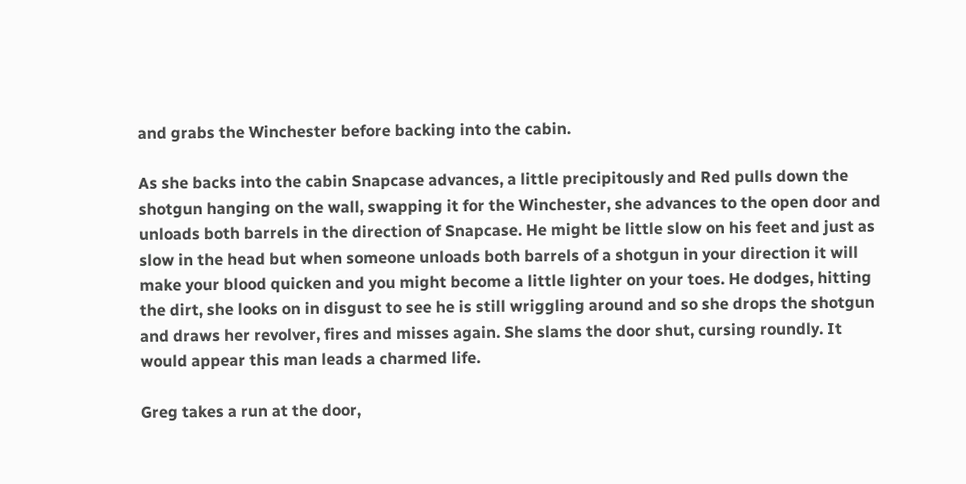and grabs the Winchester before backing into the cabin.

As she backs into the cabin Snapcase advances, a little precipitously and Red pulls down the shotgun hanging on the wall, swapping it for the Winchester, she advances to the open door and unloads both barrels in the direction of Snapcase. He might be little slow on his feet and just as slow in the head but when someone unloads both barrels of a shotgun in your direction it will make your blood quicken and you might become a little lighter on your toes. He dodges, hitting the dirt, she looks on in disgust to see he is still wriggling around and so she drops the shotgun and draws her revolver, fires and misses again. She slams the door shut, cursing roundly. It would appear this man leads a charmed life.

Greg takes a run at the door,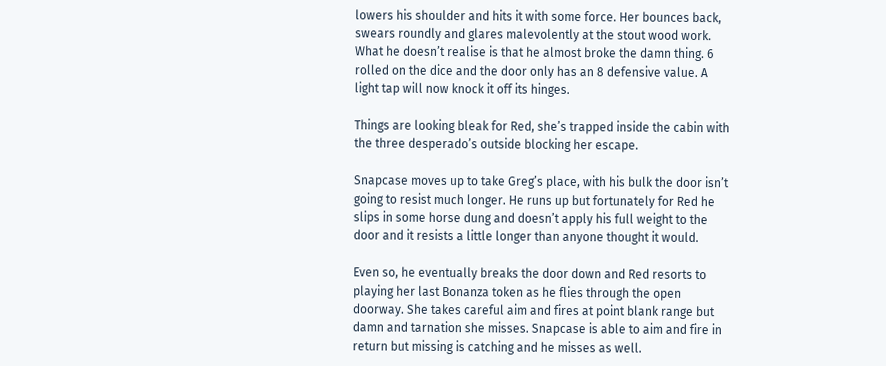lowers his shoulder and hits it with some force. Her bounces back, swears roundly and glares malevolently at the stout wood work. What he doesn’t realise is that he almost broke the damn thing. 6 rolled on the dice and the door only has an 8 defensive value. A light tap will now knock it off its hinges.

Things are looking bleak for Red, she’s trapped inside the cabin with the three desperado’s outside blocking her escape.

Snapcase moves up to take Greg’s place, with his bulk the door isn’t going to resist much longer. He runs up but fortunately for Red he slips in some horse dung and doesn’t apply his full weight to the door and it resists a little longer than anyone thought it would.

Even so, he eventually breaks the door down and Red resorts to playing her last Bonanza token as he flies through the open doorway. She takes careful aim and fires at point blank range but damn and tarnation she misses. Snapcase is able to aim and fire in return but missing is catching and he misses as well.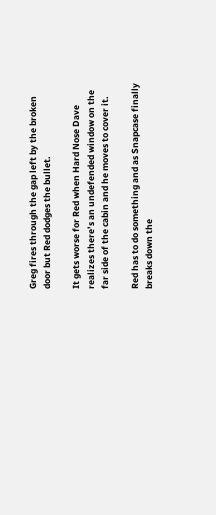Greg fires through the gap left by the broken door but Red dodges the bullet.

It gets worse for Red when Hard Nose Dave realizes there’s an undefended window on the far side of the cabin and he moves to cover it.

Red has to do something and as Snapcase finally breaks down the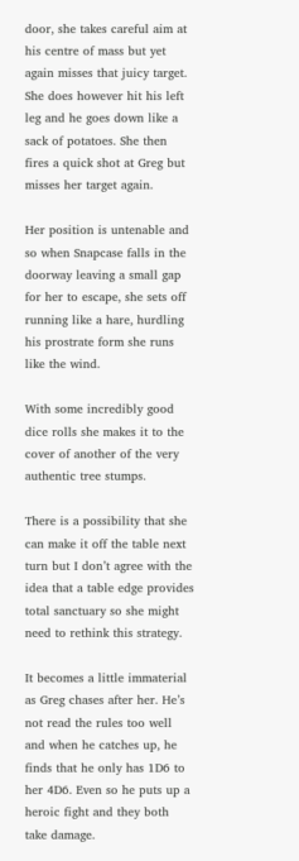door, she takes careful aim at his centre of mass but yet again misses that juicy target. She does however hit his left leg and he goes down like a sack of potatoes. She then fires a quick shot at Greg but misses her target again.

Her position is untenable and so when Snapcase falls in the doorway leaving a small gap for her to escape, she sets off running like a hare, hurdling his prostrate form she runs like the wind.

With some incredibly good dice rolls she makes it to the cover of another of the very authentic tree stumps.

There is a possibility that she can make it off the table next turn but I don’t agree with the idea that a table edge provides total sanctuary so she might need to rethink this strategy.

It becomes a little immaterial as Greg chases after her. He’s not read the rules too well and when he catches up, he finds that he only has 1D6 to her 4D6. Even so he puts up a heroic fight and they both take damage.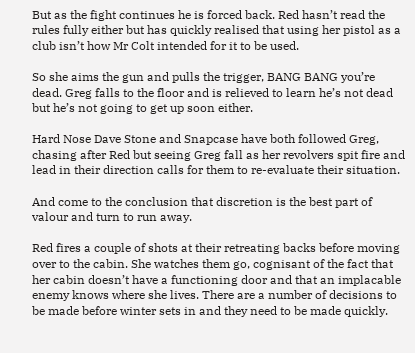But as the fight continues he is forced back. Red hasn’t read the rules fully either but has quickly realised that using her pistol as a club isn’t how Mr Colt intended for it to be used.

So she aims the gun and pulls the trigger, BANG BANG you’re dead. Greg falls to the floor and is relieved to learn he’s not dead but he’s not going to get up soon either.

Hard Nose Dave Stone and Snapcase have both followed Greg, chasing after Red but seeing Greg fall as her revolvers spit fire and lead in their direction calls for them to re-evaluate their situation.

And come to the conclusion that discretion is the best part of valour and turn to run away.

Red fires a couple of shots at their retreating backs before moving over to the cabin. She watches them go, cognisant of the fact that her cabin doesn’t have a functioning door and that an implacable enemy knows where she lives. There are a number of decisions to be made before winter sets in and they need to be made quickly.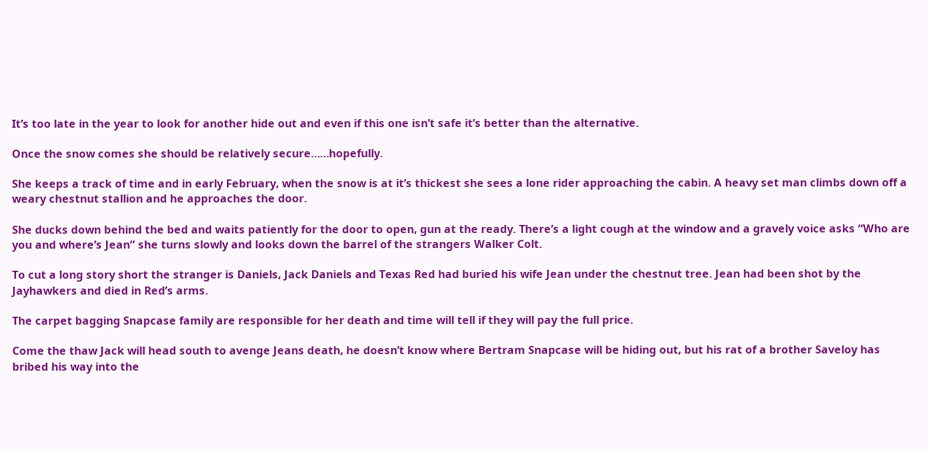It’s too late in the year to look for another hide out and even if this one isn’t safe it’s better than the alternative.

Once the snow comes she should be relatively secure……hopefully.

She keeps a track of time and in early February, when the snow is at it’s thickest she sees a lone rider approaching the cabin. A heavy set man climbs down off a weary chestnut stallion and he approaches the door.

She ducks down behind the bed and waits patiently for the door to open, gun at the ready. There’s a light cough at the window and a gravely voice asks “Who are you and where’s Jean” she turns slowly and looks down the barrel of the strangers Walker Colt.

To cut a long story short the stranger is Daniels, Jack Daniels and Texas Red had buried his wife Jean under the chestnut tree. Jean had been shot by the Jayhawkers and died in Red’s arms.

The carpet bagging Snapcase family are responsible for her death and time will tell if they will pay the full price.

Come the thaw Jack will head south to avenge Jeans death, he doesn’t know where Bertram Snapcase will be hiding out, but his rat of a brother Saveloy has bribed his way into the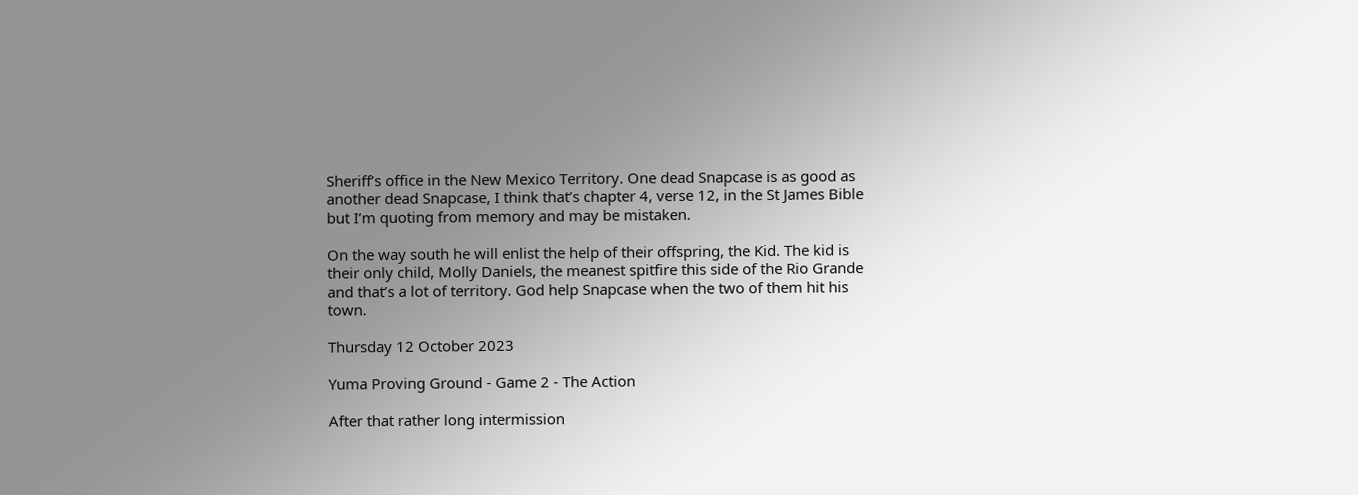Sheriff’s office in the New Mexico Territory. One dead Snapcase is as good as another dead Snapcase, I think that’s chapter 4, verse 12, in the St James Bible but I’m quoting from memory and may be mistaken.

On the way south he will enlist the help of their offspring, the Kid. The kid is their only child, Molly Daniels, the meanest spitfire this side of the Rio Grande and that’s a lot of territory. God help Snapcase when the two of them hit his town.

Thursday 12 October 2023

Yuma Proving Ground - Game 2 - The Action

After that rather long intermission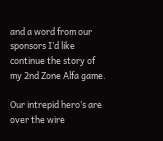and a word from our sponsors I’d like continue the story of my 2nd Zone Alfa game.

Our intrepid hero’s are over the wire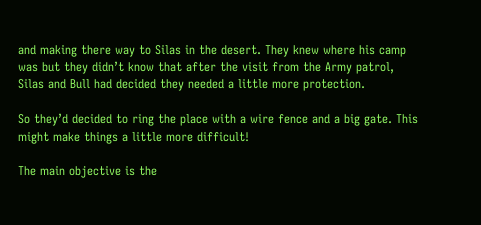and making there way to Silas in the desert. They knew where his camp was but they didn’t know that after the visit from the Army patrol, Silas and Bull had decided they needed a little more protection.

So they’d decided to ring the place with a wire fence and a big gate. This might make things a little more difficult!

The main objective is the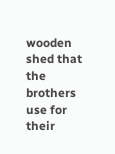wooden shed that the brothers use for their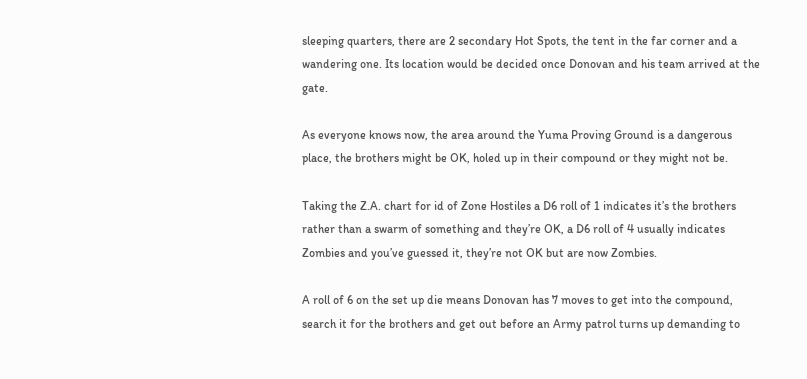sleeping quarters, there are 2 secondary Hot Spots, the tent in the far corner and a wandering one. Its location would be decided once Donovan and his team arrived at the gate.

As everyone knows now, the area around the Yuma Proving Ground is a dangerous place, the brothers might be OK, holed up in their compound or they might not be.

Taking the Z.A. chart for id of Zone Hostiles a D6 roll of 1 indicates it’s the brothers rather than a swarm of something and they’re OK, a D6 roll of 4 usually indicates Zombies and you’ve guessed it, they’re not OK but are now Zombies.

A roll of 6 on the set up die means Donovan has 7 moves to get into the compound, search it for the brothers and get out before an Army patrol turns up demanding to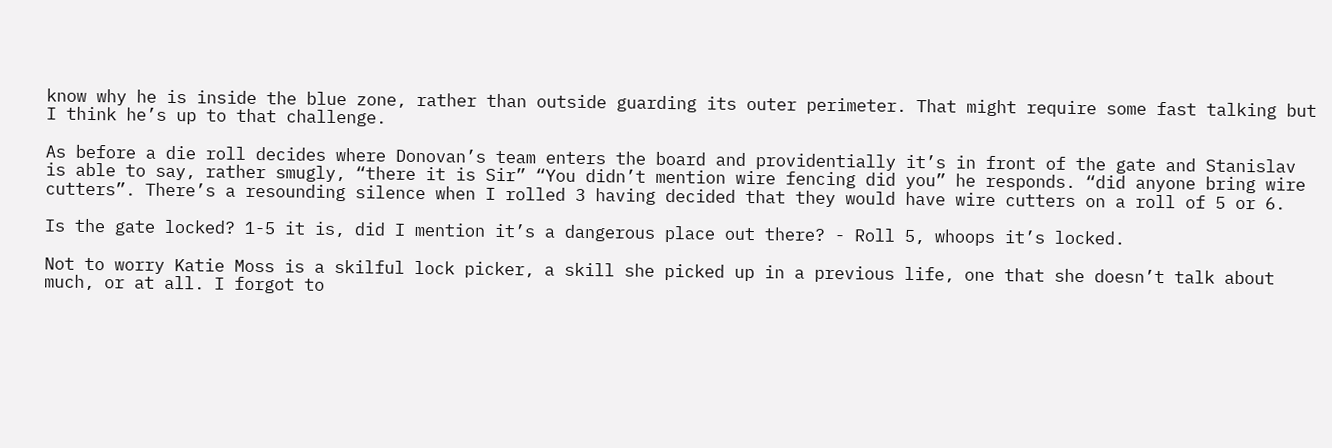know why he is inside the blue zone, rather than outside guarding its outer perimeter. That might require some fast talking but I think he’s up to that challenge.

As before a die roll decides where Donovan’s team enters the board and providentially it’s in front of the gate and Stanislav is able to say, rather smugly, “there it is Sir” “You didn’t mention wire fencing did you” he responds. “did anyone bring wire cutters”. There’s a resounding silence when I rolled 3 having decided that they would have wire cutters on a roll of 5 or 6.

Is the gate locked? 1-5 it is, did I mention it’s a dangerous place out there? - Roll 5, whoops it’s locked.

Not to worry Katie Moss is a skilful lock picker, a skill she picked up in a previous life, one that she doesn’t talk about much, or at all. I forgot to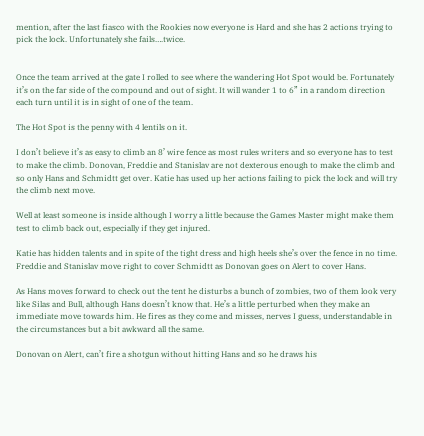mention, after the last fiasco with the Rookies now everyone is Hard and she has 2 actions trying to pick the lock. Unfortunately she fails….twice.


Once the team arrived at the gate I rolled to see where the wandering Hot Spot would be. Fortunately it’s on the far side of the compound and out of sight. It will wander 1 to 6” in a random direction each turn until it is in sight of one of the team.

The Hot Spot is the penny with 4 lentils on it.

I don’t believe it’s as easy to climb an 8’ wire fence as most rules writers and so everyone has to test to make the climb. Donovan, Freddie and Stanislav are not dexterous enough to make the climb and so only Hans and Schmidtt get over. Katie has used up her actions failing to pick the lock and will try the climb next move.

Well at least someone is inside although I worry a little because the Games Master might make them test to climb back out, especially if they get injured.

Katie has hidden talents and in spite of the tight dress and high heels she’s over the fence in no time. Freddie and Stanislav move right to cover Schmidtt as Donovan goes on Alert to cover Hans.

As Hans moves forward to check out the tent he disturbs a bunch of zombies, two of them look very like Silas and Bull, although Hans doesn’t know that. He’s a little perturbed when they make an immediate move towards him. He fires as they come and misses, nerves I guess, understandable in the circumstances but a bit awkward all the same.

Donovan on Alert, can’t fire a shotgun without hitting Hans and so he draws his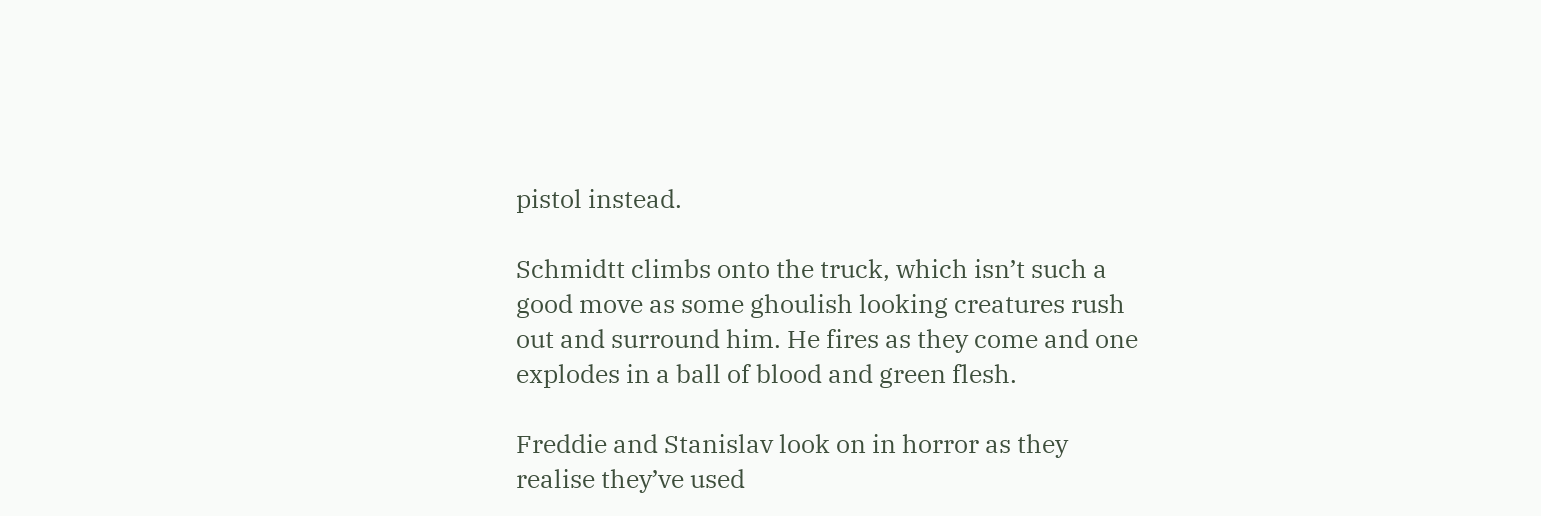pistol instead.

Schmidtt climbs onto the truck, which isn’t such a good move as some ghoulish looking creatures rush out and surround him. He fires as they come and one explodes in a ball of blood and green flesh.

Freddie and Stanislav look on in horror as they realise they’ve used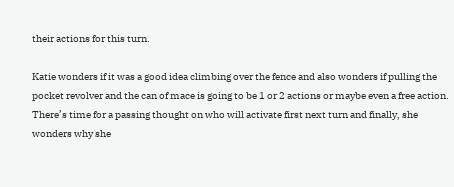their actions for this turn.

Katie wonders if it was a good idea climbing over the fence and also wonders if pulling the pocket revolver and the can of mace is going to be 1 or 2 actions or maybe even a free action. There’s time for a passing thought on who will activate first next turn and finally, she wonders why she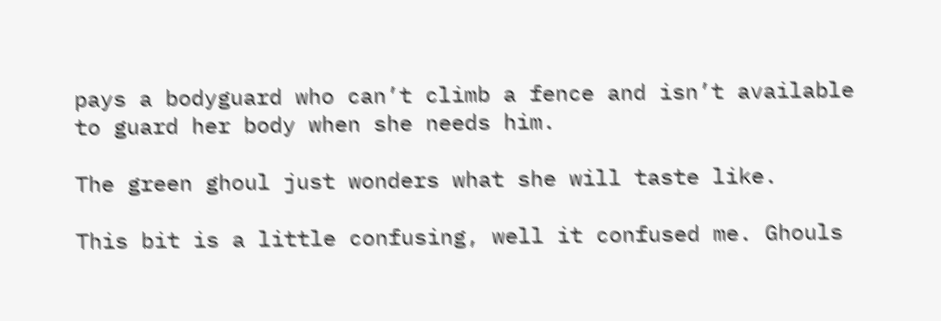pays a bodyguard who can’t climb a fence and isn’t available to guard her body when she needs him.

The green ghoul just wonders what she will taste like.

This bit is a little confusing, well it confused me. Ghouls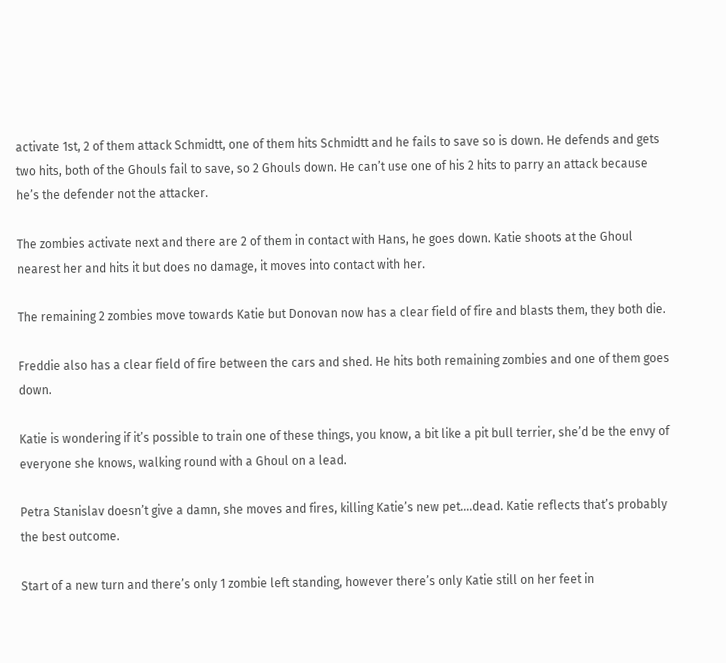activate 1st, 2 of them attack Schmidtt, one of them hits Schmidtt and he fails to save so is down. He defends and gets two hits, both of the Ghouls fail to save, so 2 Ghouls down. He can’t use one of his 2 hits to parry an attack because he’s the defender not the attacker.

The zombies activate next and there are 2 of them in contact with Hans, he goes down. Katie shoots at the Ghoul nearest her and hits it but does no damage, it moves into contact with her.

The remaining 2 zombies move towards Katie but Donovan now has a clear field of fire and blasts them, they both die.

Freddie also has a clear field of fire between the cars and shed. He hits both remaining zombies and one of them goes down.

Katie is wondering if it’s possible to train one of these things, you know, a bit like a pit bull terrier, she’d be the envy of everyone she knows, walking round with a Ghoul on a lead.

Petra Stanislav doesn’t give a damn, she moves and fires, killing Katie’s new pet….dead. Katie reflects that’s probably the best outcome.

Start of a new turn and there’s only 1 zombie left standing, however there’s only Katie still on her feet in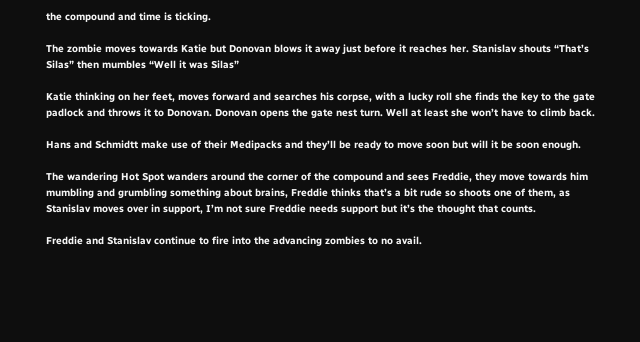the compound and time is ticking.

The zombie moves towards Katie but Donovan blows it away just before it reaches her. Stanislav shouts “That’s Silas” then mumbles “Well it was Silas”

Katie thinking on her feet, moves forward and searches his corpse, with a lucky roll she finds the key to the gate padlock and throws it to Donovan. Donovan opens the gate nest turn. Well at least she won’t have to climb back.

Hans and Schmidtt make use of their Medipacks and they’ll be ready to move soon but will it be soon enough.

The wandering Hot Spot wanders around the corner of the compound and sees Freddie, they move towards him mumbling and grumbling something about brains, Freddie thinks that’s a bit rude so shoots one of them, as Stanislav moves over in support, I’m not sure Freddie needs support but it’s the thought that counts.

Freddie and Stanislav continue to fire into the advancing zombies to no avail.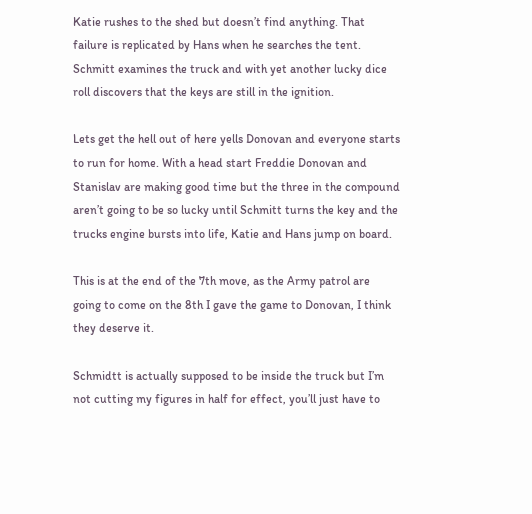Katie rushes to the shed but doesn’t find anything. That failure is replicated by Hans when he searches the tent. Schmitt examines the truck and with yet another lucky dice roll discovers that the keys are still in the ignition.

Lets get the hell out of here yells Donovan and everyone starts to run for home. With a head start Freddie Donovan and Stanislav are making good time but the three in the compound aren’t going to be so lucky until Schmitt turns the key and the trucks engine bursts into life, Katie and Hans jump on board.

This is at the end of the 7th move, as the Army patrol are going to come on the 8th I gave the game to Donovan, I think they deserve it.

Schmidtt is actually supposed to be inside the truck but I’m not cutting my figures in half for effect, you’ll just have to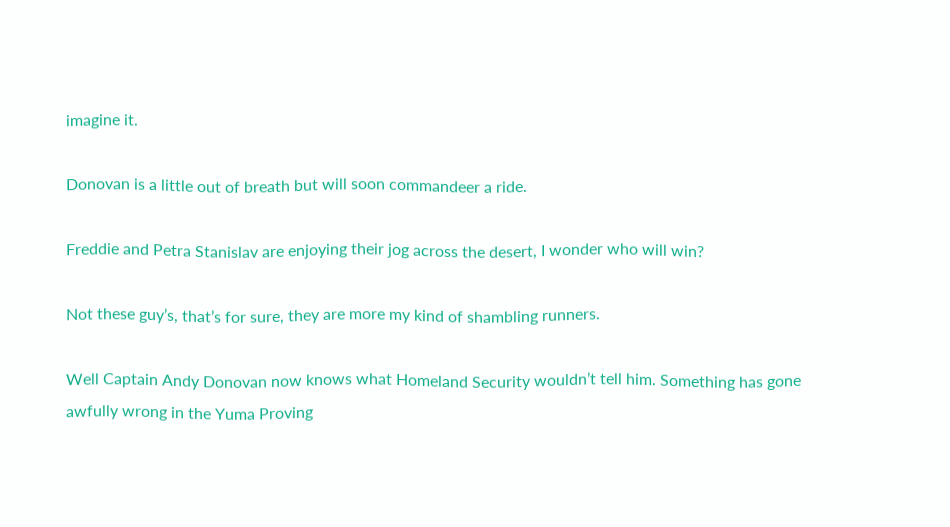imagine it.

Donovan is a little out of breath but will soon commandeer a ride.

Freddie and Petra Stanislav are enjoying their jog across the desert, I wonder who will win?

Not these guy’s, that’s for sure, they are more my kind of shambling runners.

Well Captain Andy Donovan now knows what Homeland Security wouldn’t tell him. Something has gone awfully wrong in the Yuma Proving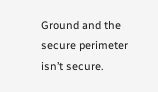Ground and the secure perimeter isn’t secure.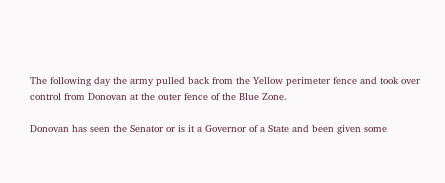The following day the army pulled back from the Yellow perimeter fence and took over control from Donovan at the outer fence of the Blue Zone.

Donovan has seen the Senator or is it a Governor of a State and been given some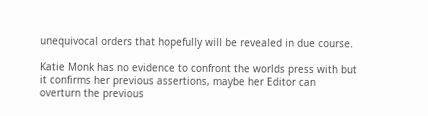unequivocal orders that hopefully will be revealed in due course.

Katie Monk has no evidence to confront the worlds press with but it confirms her previous assertions, maybe her Editor can overturn the previous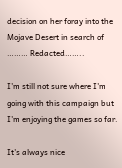decision on her foray into the Mojave Desert in search of ……… Redacted……..

I'm still not sure where I'm going with this campaign but I'm enjoying the games so far.

It's always nice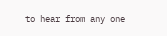to hear from any one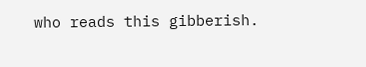who reads this gibberish.